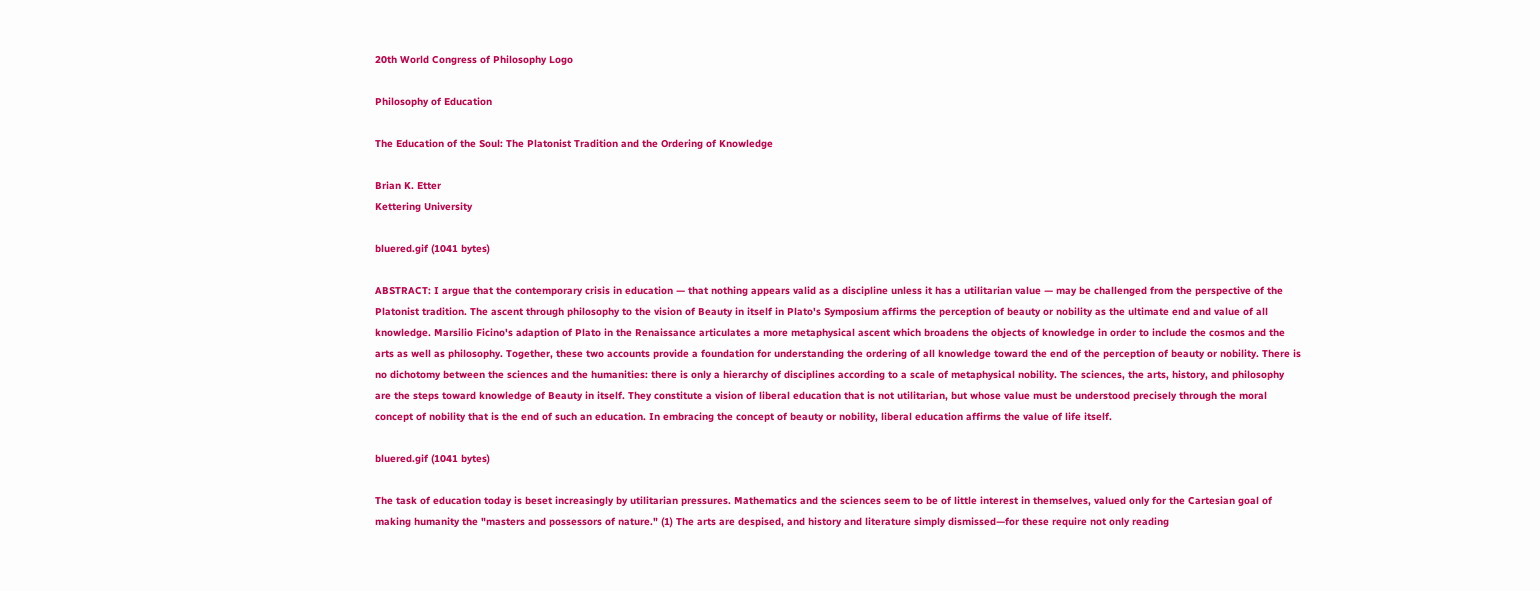20th World Congress of Philosophy Logo

Philosophy of Education

The Education of the Soul: The Platonist Tradition and the Ordering of Knowledge

Brian K. Etter
Kettering University

bluered.gif (1041 bytes)

ABSTRACT: I argue that the contemporary crisis in education — that nothing appears valid as a discipline unless it has a utilitarian value — may be challenged from the perspective of the Platonist tradition. The ascent through philosophy to the vision of Beauty in itself in Plato's Symposium affirms the perception of beauty or nobility as the ultimate end and value of all knowledge. Marsilio Ficino's adaption of Plato in the Renaissance articulates a more metaphysical ascent which broadens the objects of knowledge in order to include the cosmos and the arts as well as philosophy. Together, these two accounts provide a foundation for understanding the ordering of all knowledge toward the end of the perception of beauty or nobility. There is no dichotomy between the sciences and the humanities: there is only a hierarchy of disciplines according to a scale of metaphysical nobility. The sciences, the arts, history, and philosophy are the steps toward knowledge of Beauty in itself. They constitute a vision of liberal education that is not utilitarian, but whose value must be understood precisely through the moral concept of nobility that is the end of such an education. In embracing the concept of beauty or nobility, liberal education affirms the value of life itself.

bluered.gif (1041 bytes)

The task of education today is beset increasingly by utilitarian pressures. Mathematics and the sciences seem to be of little interest in themselves, valued only for the Cartesian goal of making humanity the "masters and possessors of nature." (1) The arts are despised, and history and literature simply dismissed—for these require not only reading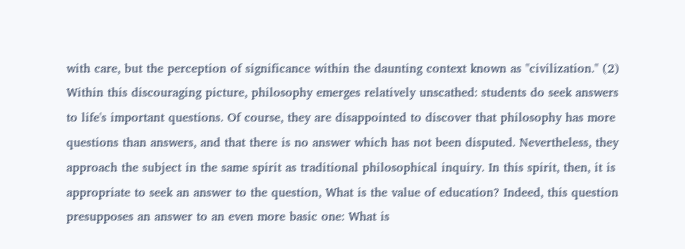with care, but the perception of significance within the daunting context known as "civilization." (2) Within this discouraging picture, philosophy emerges relatively unscathed: students do seek answers to life's important questions. Of course, they are disappointed to discover that philosophy has more questions than answers, and that there is no answer which has not been disputed. Nevertheless, they approach the subject in the same spirit as traditional philosophical inquiry. In this spirit, then, it is appropriate to seek an answer to the question, What is the value of education? Indeed, this question presupposes an answer to an even more basic one: What is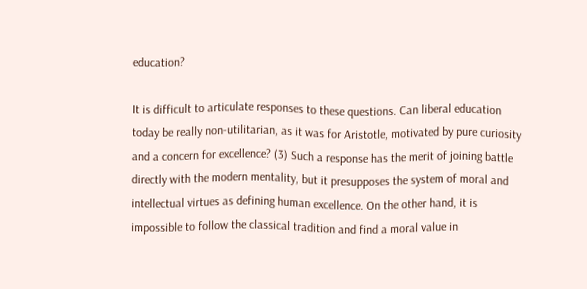education?

It is difficult to articulate responses to these questions. Can liberal education today be really non-utilitarian, as it was for Aristotle, motivated by pure curiosity and a concern for excellence? (3) Such a response has the merit of joining battle directly with the modern mentality, but it presupposes the system of moral and intellectual virtues as defining human excellence. On the other hand, it is impossible to follow the classical tradition and find a moral value in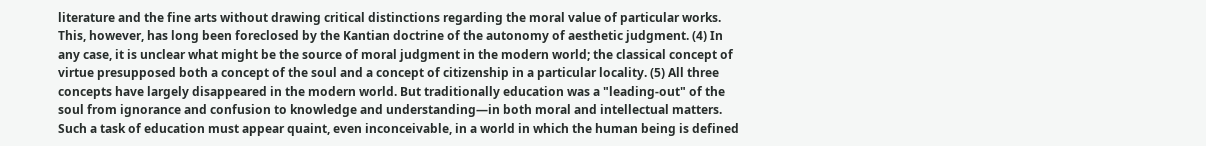literature and the fine arts without drawing critical distinctions regarding the moral value of particular works. This, however, has long been foreclosed by the Kantian doctrine of the autonomy of aesthetic judgment. (4) In any case, it is unclear what might be the source of moral judgment in the modern world; the classical concept of virtue presupposed both a concept of the soul and a concept of citizenship in a particular locality. (5) All three concepts have largely disappeared in the modern world. But traditionally education was a "leading-out" of the soul from ignorance and confusion to knowledge and understanding—in both moral and intellectual matters. Such a task of education must appear quaint, even inconceivable, in a world in which the human being is defined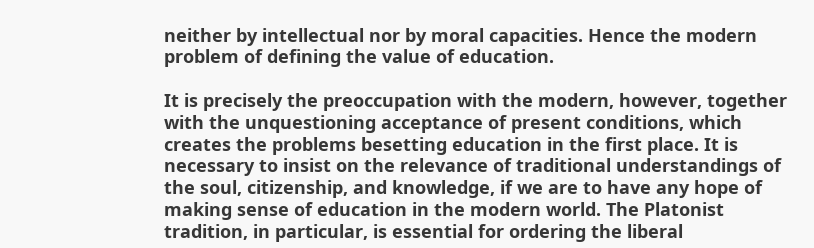neither by intellectual nor by moral capacities. Hence the modern problem of defining the value of education.

It is precisely the preoccupation with the modern, however, together with the unquestioning acceptance of present conditions, which creates the problems besetting education in the first place. It is necessary to insist on the relevance of traditional understandings of the soul, citizenship, and knowledge, if we are to have any hope of making sense of education in the modern world. The Platonist tradition, in particular, is essential for ordering the liberal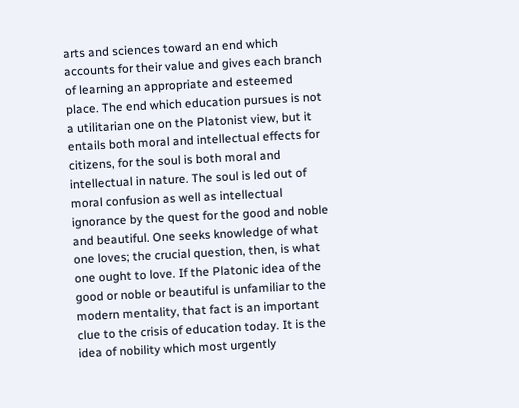arts and sciences toward an end which accounts for their value and gives each branch of learning an appropriate and esteemed place. The end which education pursues is not a utilitarian one on the Platonist view, but it entails both moral and intellectual effects for citizens, for the soul is both moral and intellectual in nature. The soul is led out of moral confusion as well as intellectual ignorance by the quest for the good and noble and beautiful. One seeks knowledge of what one loves; the crucial question, then, is what one ought to love. If the Platonic idea of the good or noble or beautiful is unfamiliar to the modern mentality, that fact is an important clue to the crisis of education today. It is the idea of nobility which most urgently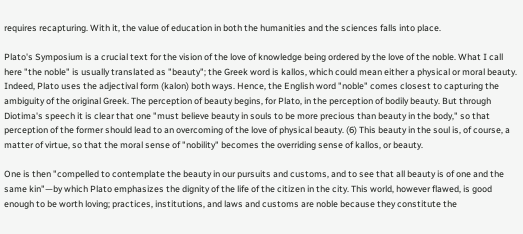requires recapturing. With it, the value of education in both the humanities and the sciences falls into place.

Plato's Symposium is a crucial text for the vision of the love of knowledge being ordered by the love of the noble. What I call here "the noble" is usually translated as "beauty"; the Greek word is kallos, which could mean either a physical or moral beauty. Indeed, Plato uses the adjectival form (kalon) both ways. Hence, the English word "noble" comes closest to capturing the ambiguity of the original Greek. The perception of beauty begins, for Plato, in the perception of bodily beauty. But through Diotima's speech it is clear that one "must believe beauty in souls to be more precious than beauty in the body," so that perception of the former should lead to an overcoming of the love of physical beauty. (6) This beauty in the soul is, of course, a matter of virtue, so that the moral sense of "nobility" becomes the overriding sense of kallos, or beauty.

One is then "compelled to contemplate the beauty in our pursuits and customs, and to see that all beauty is of one and the same kin"—by which Plato emphasizes the dignity of the life of the citizen in the city. This world, however flawed, is good enough to be worth loving; practices, institutions, and laws and customs are noble because they constitute the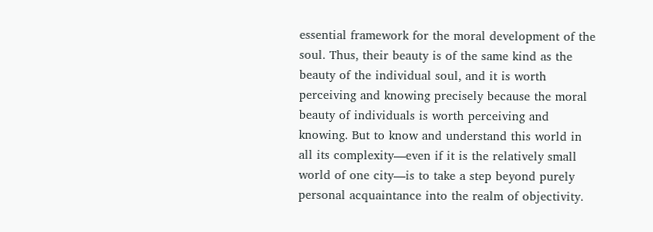essential framework for the moral development of the soul. Thus, their beauty is of the same kind as the beauty of the individual soul, and it is worth perceiving and knowing precisely because the moral beauty of individuals is worth perceiving and knowing. But to know and understand this world in all its complexity—even if it is the relatively small world of one city—is to take a step beyond purely personal acquaintance into the realm of objectivity.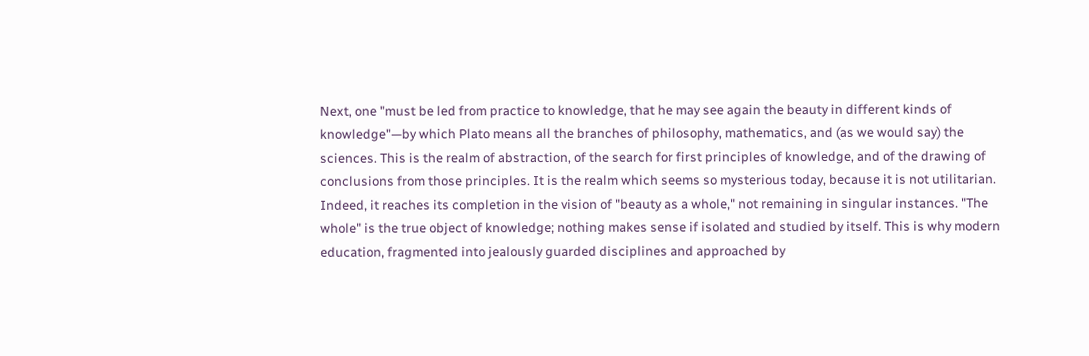Next, one "must be led from practice to knowledge, that he may see again the beauty in different kinds of knowledge"—by which Plato means all the branches of philosophy, mathematics, and (as we would say) the sciences. This is the realm of abstraction, of the search for first principles of knowledge, and of the drawing of conclusions from those principles. It is the realm which seems so mysterious today, because it is not utilitarian. Indeed, it reaches its completion in the vision of "beauty as a whole," not remaining in singular instances. "The whole" is the true object of knowledge; nothing makes sense if isolated and studied by itself. This is why modern education, fragmented into jealously guarded disciplines and approached by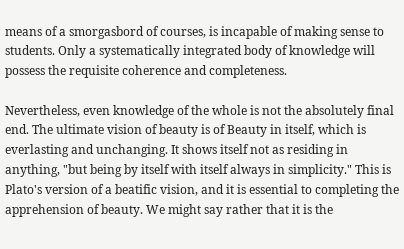means of a smorgasbord of courses, is incapable of making sense to students. Only a systematically integrated body of knowledge will possess the requisite coherence and completeness.

Nevertheless, even knowledge of the whole is not the absolutely final end. The ultimate vision of beauty is of Beauty in itself, which is everlasting and unchanging. It shows itself not as residing in anything, "but being by itself with itself always in simplicity." This is Plato's version of a beatific vision, and it is essential to completing the apprehension of beauty. We might say rather that it is the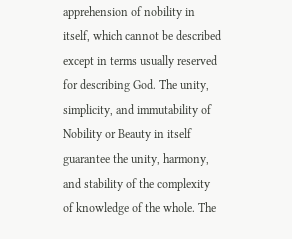apprehension of nobility in itself, which cannot be described except in terms usually reserved for describing God. The unity, simplicity, and immutability of Nobility or Beauty in itself guarantee the unity, harmony, and stability of the complexity of knowledge of the whole. The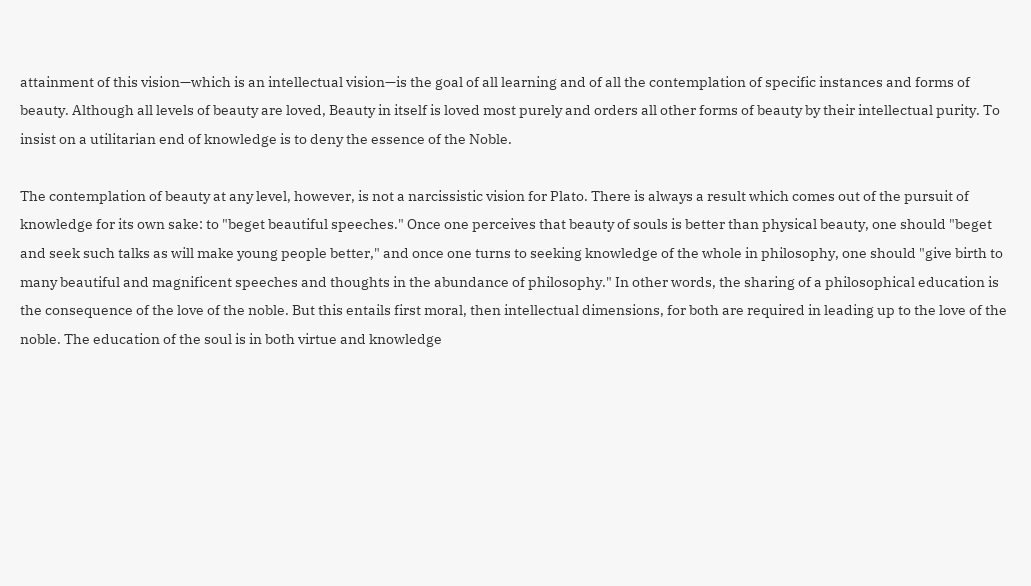attainment of this vision—which is an intellectual vision—is the goal of all learning and of all the contemplation of specific instances and forms of beauty. Although all levels of beauty are loved, Beauty in itself is loved most purely and orders all other forms of beauty by their intellectual purity. To insist on a utilitarian end of knowledge is to deny the essence of the Noble.

The contemplation of beauty at any level, however, is not a narcissistic vision for Plato. There is always a result which comes out of the pursuit of knowledge for its own sake: to "beget beautiful speeches." Once one perceives that beauty of souls is better than physical beauty, one should "beget and seek such talks as will make young people better," and once one turns to seeking knowledge of the whole in philosophy, one should "give birth to many beautiful and magnificent speeches and thoughts in the abundance of philosophy." In other words, the sharing of a philosophical education is the consequence of the love of the noble. But this entails first moral, then intellectual dimensions, for both are required in leading up to the love of the noble. The education of the soul is in both virtue and knowledge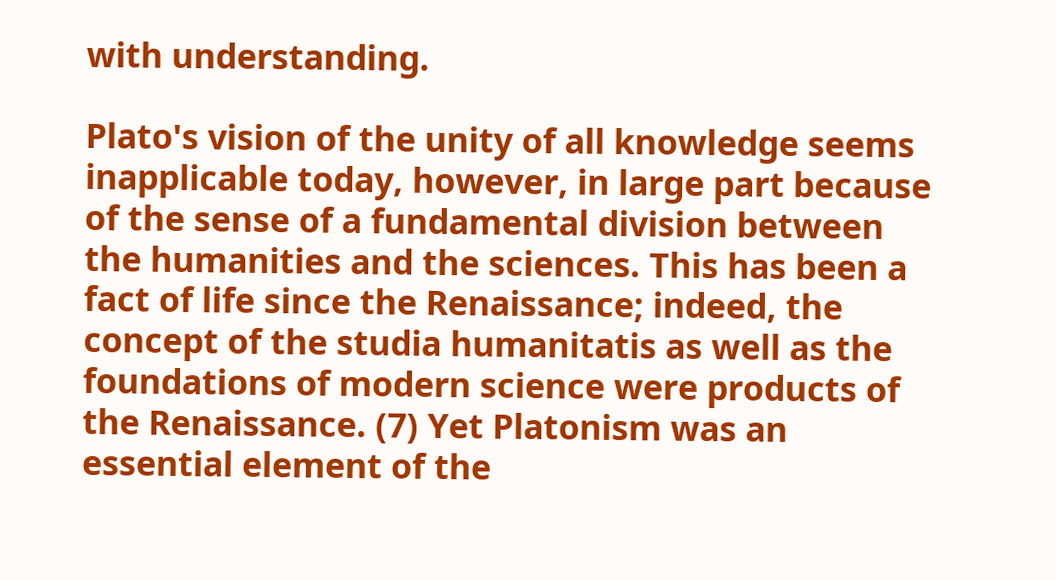with understanding.

Plato's vision of the unity of all knowledge seems inapplicable today, however, in large part because of the sense of a fundamental division between the humanities and the sciences. This has been a fact of life since the Renaissance; indeed, the concept of the studia humanitatis as well as the foundations of modern science were products of the Renaissance. (7) Yet Platonism was an essential element of the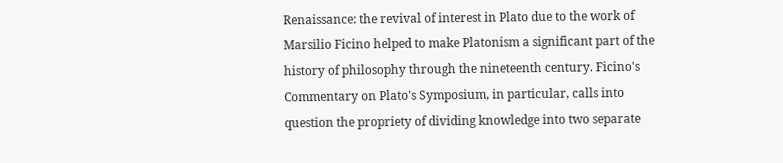Renaissance: the revival of interest in Plato due to the work of Marsilio Ficino helped to make Platonism a significant part of the history of philosophy through the nineteenth century. Ficino's Commentary on Plato's Symposium, in particular, calls into question the propriety of dividing knowledge into two separate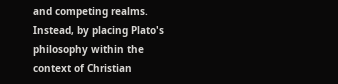and competing realms. Instead, by placing Plato's philosophy within the context of Christian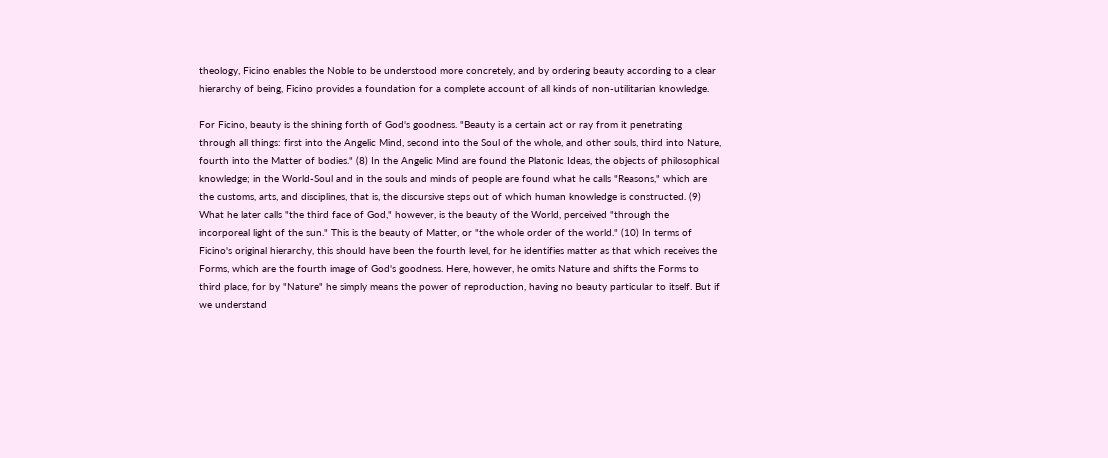theology, Ficino enables the Noble to be understood more concretely, and by ordering beauty according to a clear hierarchy of being, Ficino provides a foundation for a complete account of all kinds of non-utilitarian knowledge.

For Ficino, beauty is the shining forth of God's goodness. "Beauty is a certain act or ray from it penetrating through all things: first into the Angelic Mind, second into the Soul of the whole, and other souls, third into Nature, fourth into the Matter of bodies." (8) In the Angelic Mind are found the Platonic Ideas, the objects of philosophical knowledge; in the World-Soul and in the souls and minds of people are found what he calls "Reasons," which are the customs, arts, and disciplines, that is, the discursive steps out of which human knowledge is constructed. (9) What he later calls "the third face of God," however, is the beauty of the World, perceived "through the incorporeal light of the sun." This is the beauty of Matter, or "the whole order of the world." (10) In terms of Ficino's original hierarchy, this should have been the fourth level, for he identifies matter as that which receives the Forms, which are the fourth image of God's goodness. Here, however, he omits Nature and shifts the Forms to third place, for by "Nature" he simply means the power of reproduction, having no beauty particular to itself. But if we understand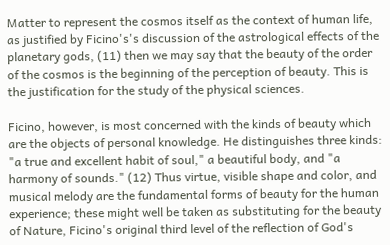Matter to represent the cosmos itself as the context of human life, as justified by Ficino's's discussion of the astrological effects of the planetary gods, (11) then we may say that the beauty of the order of the cosmos is the beginning of the perception of beauty. This is the justification for the study of the physical sciences.

Ficino, however, is most concerned with the kinds of beauty which are the objects of personal knowledge. He distinguishes three kinds: "a true and excellent habit of soul," a beautiful body, and "a harmony of sounds." (12) Thus virtue, visible shape and color, and musical melody are the fundamental forms of beauty for the human experience; these might well be taken as substituting for the beauty of Nature, Ficino's original third level of the reflection of God's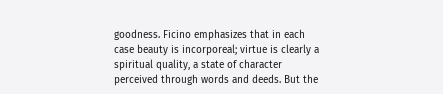goodness. Ficino emphasizes that in each case beauty is incorporeal; virtue is clearly a spiritual quality, a state of character perceived through words and deeds. But the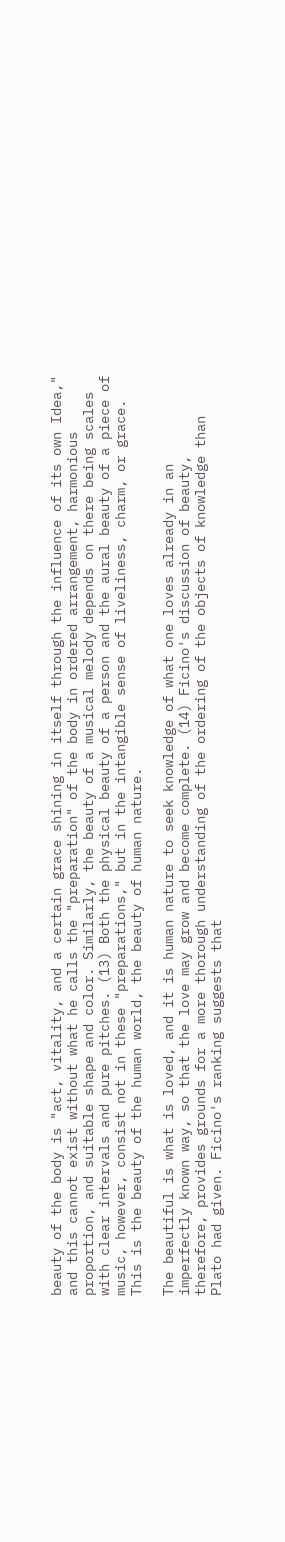beauty of the body is "act, vitality, and a certain grace shining in itself through the influence of its own Idea," and this cannot exist without what he calls the "preparation" of the body in ordered arrangement, harmonious proportion, and suitable shape and color. Similarly, the beauty of a musical melody depends on there being scales with clear intervals and pure pitches. (13) Both the physical beauty of a person and the aural beauty of a piece of music, however, consist not in these "preparations," but in the intangible sense of liveliness, charm, or grace. This is the beauty of the human world, the beauty of human nature.

The beautiful is what is loved, and it is human nature to seek knowledge of what one loves already in an imperfectly known way, so that the love may grow and become complete. (14) Ficino's discussion of beauty, therefore, provides grounds for a more thorough understanding of the ordering of the objects of knowledge than Plato had given. Ficino's ranking suggests that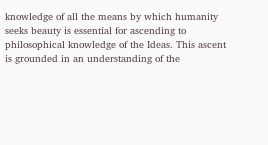knowledge of all the means by which humanity seeks beauty is essential for ascending to philosophical knowledge of the Ideas. This ascent is grounded in an understanding of the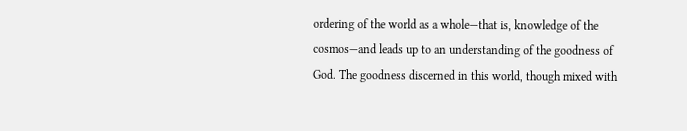ordering of the world as a whole—that is, knowledge of the cosmos—and leads up to an understanding of the goodness of God. The goodness discerned in this world, though mixed with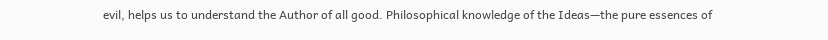evil, helps us to understand the Author of all good. Philosophical knowledge of the Ideas—the pure essences of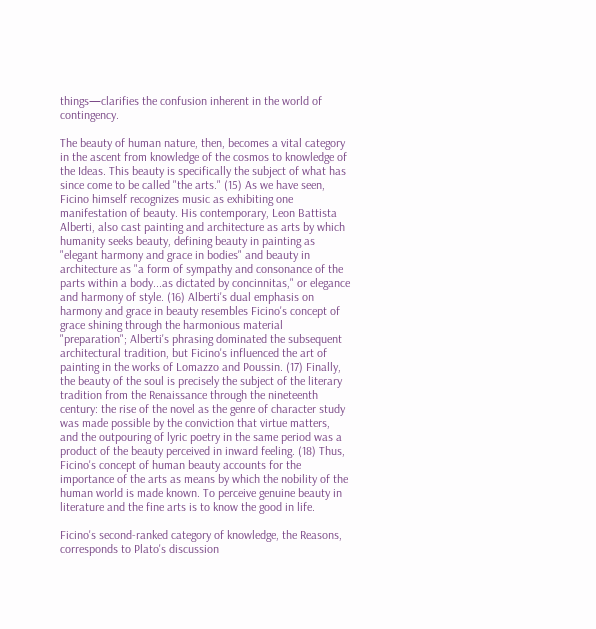things—clarifies the confusion inherent in the world of contingency.

The beauty of human nature, then, becomes a vital category in the ascent from knowledge of the cosmos to knowledge of the Ideas. This beauty is specifically the subject of what has since come to be called "the arts." (15) As we have seen, Ficino himself recognizes music as exhibiting one manifestation of beauty. His contemporary, Leon Battista Alberti, also cast painting and architecture as arts by which humanity seeks beauty, defining beauty in painting as "elegant harmony and grace in bodies" and beauty in architecture as "a form of sympathy and consonance of the parts within a body...as dictated by concinnitas," or elegance and harmony of style. (16) Alberti's dual emphasis on harmony and grace in beauty resembles Ficino's concept of grace shining through the harmonious material "preparation"; Alberti's phrasing dominated the subsequent architectural tradition, but Ficino's influenced the art of painting in the works of Lomazzo and Poussin. (17) Finally, the beauty of the soul is precisely the subject of the literary tradition from the Renaissance through the nineteenth century: the rise of the novel as the genre of character study was made possible by the conviction that virtue matters, and the outpouring of lyric poetry in the same period was a product of the beauty perceived in inward feeling. (18) Thus, Ficino's concept of human beauty accounts for the importance of the arts as means by which the nobility of the human world is made known. To perceive genuine beauty in literature and the fine arts is to know the good in life.

Ficino's second-ranked category of knowledge, the Reasons, corresponds to Plato's discussion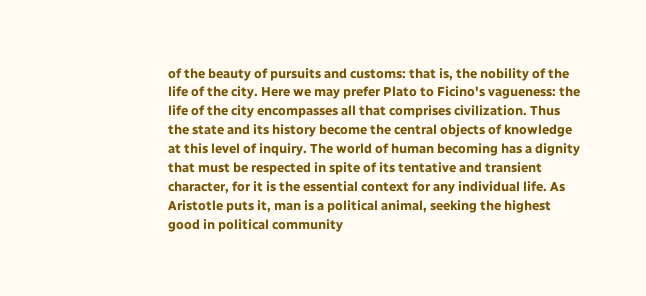of the beauty of pursuits and customs: that is, the nobility of the life of the city. Here we may prefer Plato to Ficino's vagueness: the life of the city encompasses all that comprises civilization. Thus the state and its history become the central objects of knowledge at this level of inquiry. The world of human becoming has a dignity that must be respected in spite of its tentative and transient character, for it is the essential context for any individual life. As Aristotle puts it, man is a political animal, seeking the highest good in political community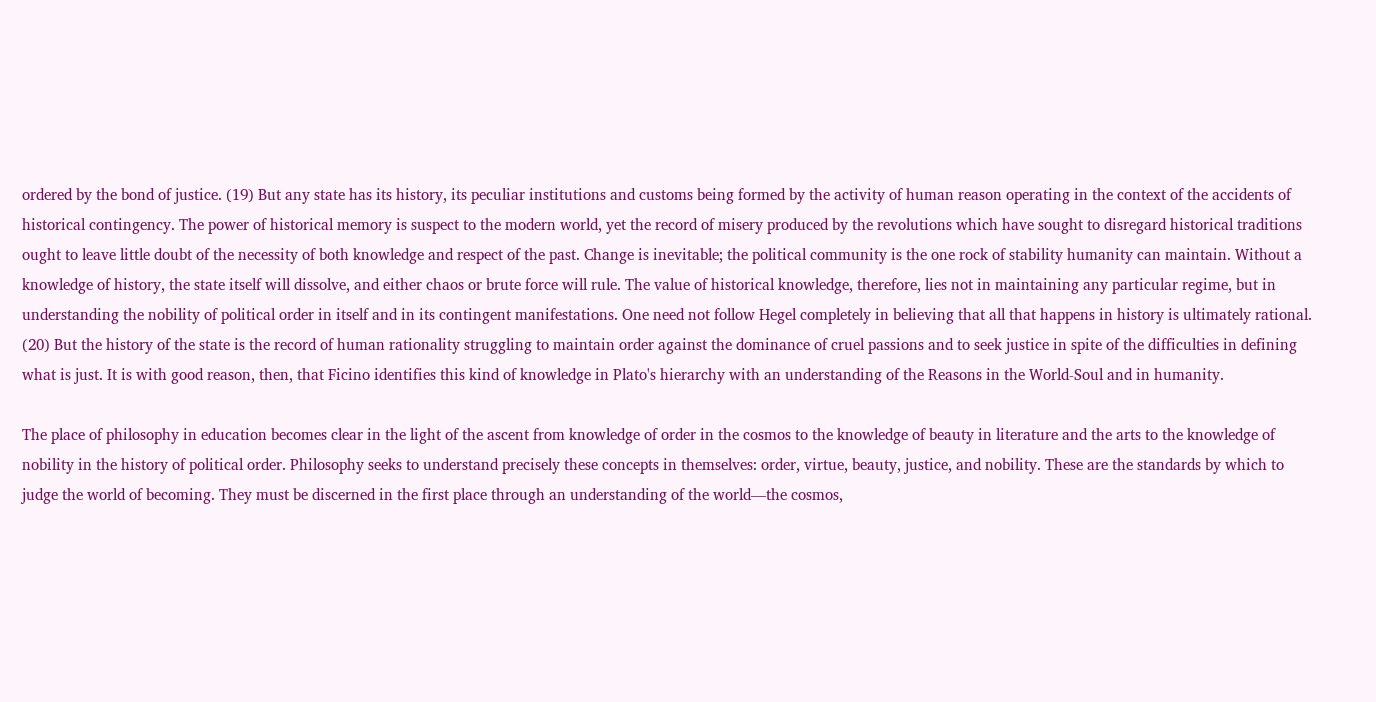ordered by the bond of justice. (19) But any state has its history, its peculiar institutions and customs being formed by the activity of human reason operating in the context of the accidents of historical contingency. The power of historical memory is suspect to the modern world, yet the record of misery produced by the revolutions which have sought to disregard historical traditions ought to leave little doubt of the necessity of both knowledge and respect of the past. Change is inevitable; the political community is the one rock of stability humanity can maintain. Without a knowledge of history, the state itself will dissolve, and either chaos or brute force will rule. The value of historical knowledge, therefore, lies not in maintaining any particular regime, but in understanding the nobility of political order in itself and in its contingent manifestations. One need not follow Hegel completely in believing that all that happens in history is ultimately rational. (20) But the history of the state is the record of human rationality struggling to maintain order against the dominance of cruel passions and to seek justice in spite of the difficulties in defining what is just. It is with good reason, then, that Ficino identifies this kind of knowledge in Plato's hierarchy with an understanding of the Reasons in the World-Soul and in humanity.

The place of philosophy in education becomes clear in the light of the ascent from knowledge of order in the cosmos to the knowledge of beauty in literature and the arts to the knowledge of nobility in the history of political order. Philosophy seeks to understand precisely these concepts in themselves: order, virtue, beauty, justice, and nobility. These are the standards by which to judge the world of becoming. They must be discerned in the first place through an understanding of the world—the cosmos,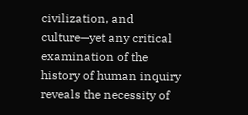civilization, and culture—yet any critical examination of the history of human inquiry reveals the necessity of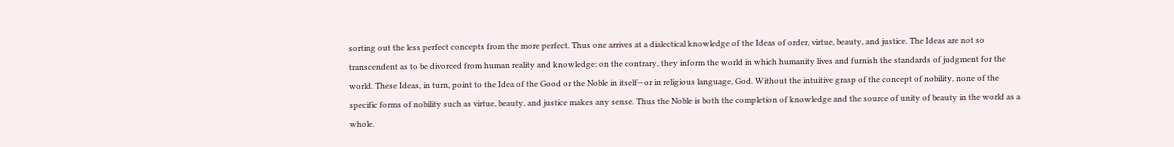sorting out the less perfect concepts from the more perfect. Thus one arrives at a dialectical knowledge of the Ideas of order, virtue, beauty, and justice. The Ideas are not so transcendent as to be divorced from human reality and knowledge; on the contrary, they inform the world in which humanity lives and furnish the standards of judgment for the world. These Ideas, in turn, point to the Idea of the Good or the Noble in itself—or in religious language, God. Without the intuitive grasp of the concept of nobility, none of the specific forms of nobility such as virtue, beauty, and justice makes any sense. Thus the Noble is both the completion of knowledge and the source of unity of beauty in the world as a whole.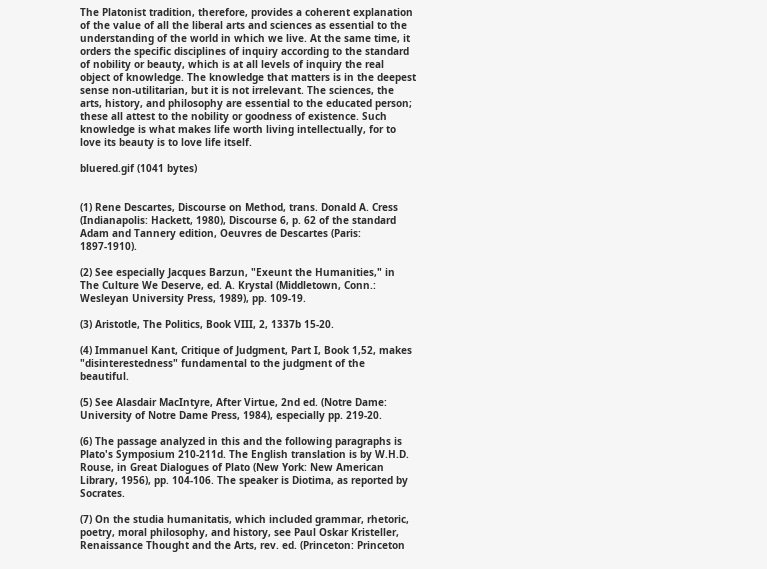The Platonist tradition, therefore, provides a coherent explanation of the value of all the liberal arts and sciences as essential to the understanding of the world in which we live. At the same time, it orders the specific disciplines of inquiry according to the standard of nobility or beauty, which is at all levels of inquiry the real object of knowledge. The knowledge that matters is in the deepest sense non-utilitarian, but it is not irrelevant. The sciences, the arts, history, and philosophy are essential to the educated person; these all attest to the nobility or goodness of existence. Such knowledge is what makes life worth living intellectually, for to love its beauty is to love life itself.

bluered.gif (1041 bytes)


(1) Rene Descartes, Discourse on Method, trans. Donald A. Cress (Indianapolis: Hackett, 1980), Discourse 6, p. 62 of the standard Adam and Tannery edition, Oeuvres de Descartes (Paris: 1897-1910).

(2) See especially Jacques Barzun, "Exeunt the Humanities," in The Culture We Deserve, ed. A. Krystal (Middletown, Conn.: Wesleyan University Press, 1989), pp. 109-19.

(3) Aristotle, The Politics, Book VIII, 2, 1337b 15-20.

(4) Immanuel Kant, Critique of Judgment, Part I, Book 1,52, makes "disinterestedness" fundamental to the judgment of the beautiful.

(5) See Alasdair MacIntyre, After Virtue, 2nd ed. (Notre Dame: University of Notre Dame Press, 1984), especially pp. 219-20.

(6) The passage analyzed in this and the following paragraphs is Plato's Symposium 210-211d. The English translation is by W.H.D. Rouse, in Great Dialogues of Plato (New York: New American Library, 1956), pp. 104-106. The speaker is Diotima, as reported by Socrates.

(7) On the studia humanitatis, which included grammar, rhetoric, poetry, moral philosophy, and history, see Paul Oskar Kristeller, Renaissance Thought and the Arts, rev. ed. (Princeton: Princeton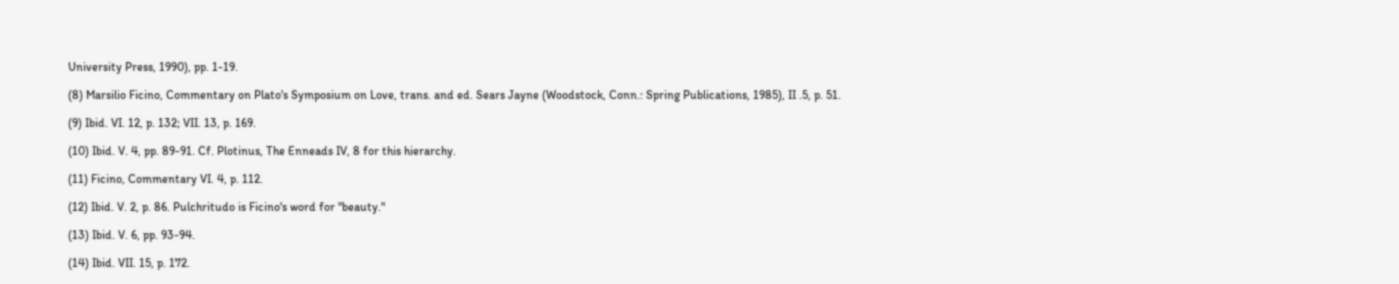University Press, 1990), pp. 1-19.

(8) Marsilio Ficino, Commentary on Plato's Symposium on Love, trans. and ed. Sears Jayne (Woodstock, Conn.: Spring Publications, 1985), II .5, p. 51.

(9) Ibid. VI. 12, p. 132; VII. 13, p. 169.

(10) Ibid. V. 4, pp. 89-91. Cf. Plotinus, The Enneads IV, 8 for this hierarchy.

(11) Ficino, Commentary VI. 4, p. 112.

(12) Ibid. V. 2, p. 86. Pulchritudo is Ficino's word for "beauty."

(13) Ibid. V. 6, pp. 93-94.

(14) Ibid. VII. 15, p. 172.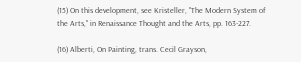(15) On this development, see Kristeller, "The Modern System of the Arts," in Renaissance Thought and the Arts, pp. 163-227.

(16) Alberti, On Painting, trans. Cecil Grayson,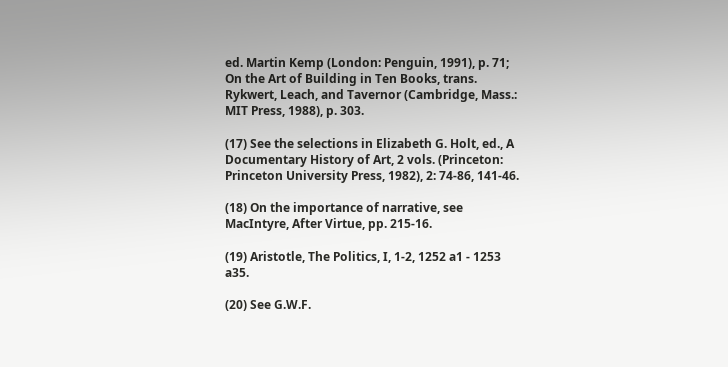ed. Martin Kemp (London: Penguin, 1991), p. 71; On the Art of Building in Ten Books, trans. Rykwert, Leach, and Tavernor (Cambridge, Mass.: MIT Press, 1988), p. 303.

(17) See the selections in Elizabeth G. Holt, ed., A Documentary History of Art, 2 vols. (Princeton: Princeton University Press, 1982), 2: 74-86, 141-46.

(18) On the importance of narrative, see MacIntyre, After Virtue, pp. 215-16.

(19) Aristotle, The Politics, I, 1-2, 1252 a1 - 1253 a35.

(20) See G.W.F.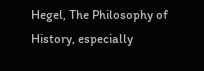Hegel, The Philosophy of History, especially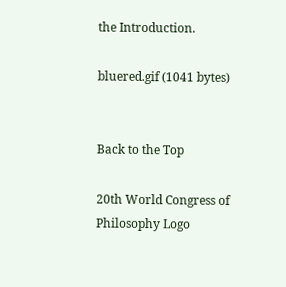the Introduction.

bluered.gif (1041 bytes)


Back to the Top

20th World Congress of Philosophy Logo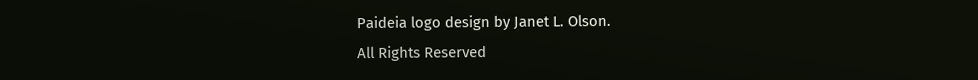Paideia logo design by Janet L. Olson.
All Rights Reserved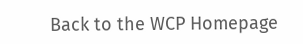Back to the WCP Homepage